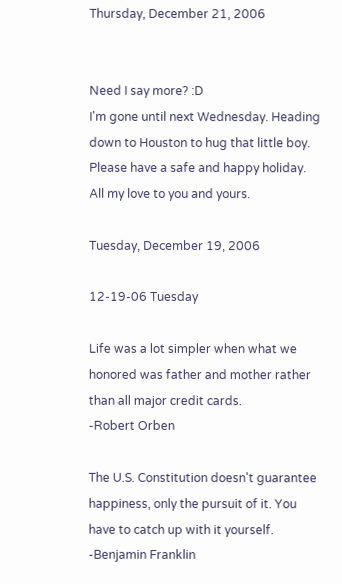Thursday, December 21, 2006


Need I say more? :D
I'm gone until next Wednesday. Heading down to Houston to hug that little boy.
Please have a safe and happy holiday.
All my love to you and yours.

Tuesday, December 19, 2006

12-19-06 Tuesday

Life was a lot simpler when what we honored was father and mother rather than all major credit cards.
-Robert Orben

The U.S. Constitution doesn't guarantee happiness, only the pursuit of it. You have to catch up with it yourself.
-Benjamin Franklin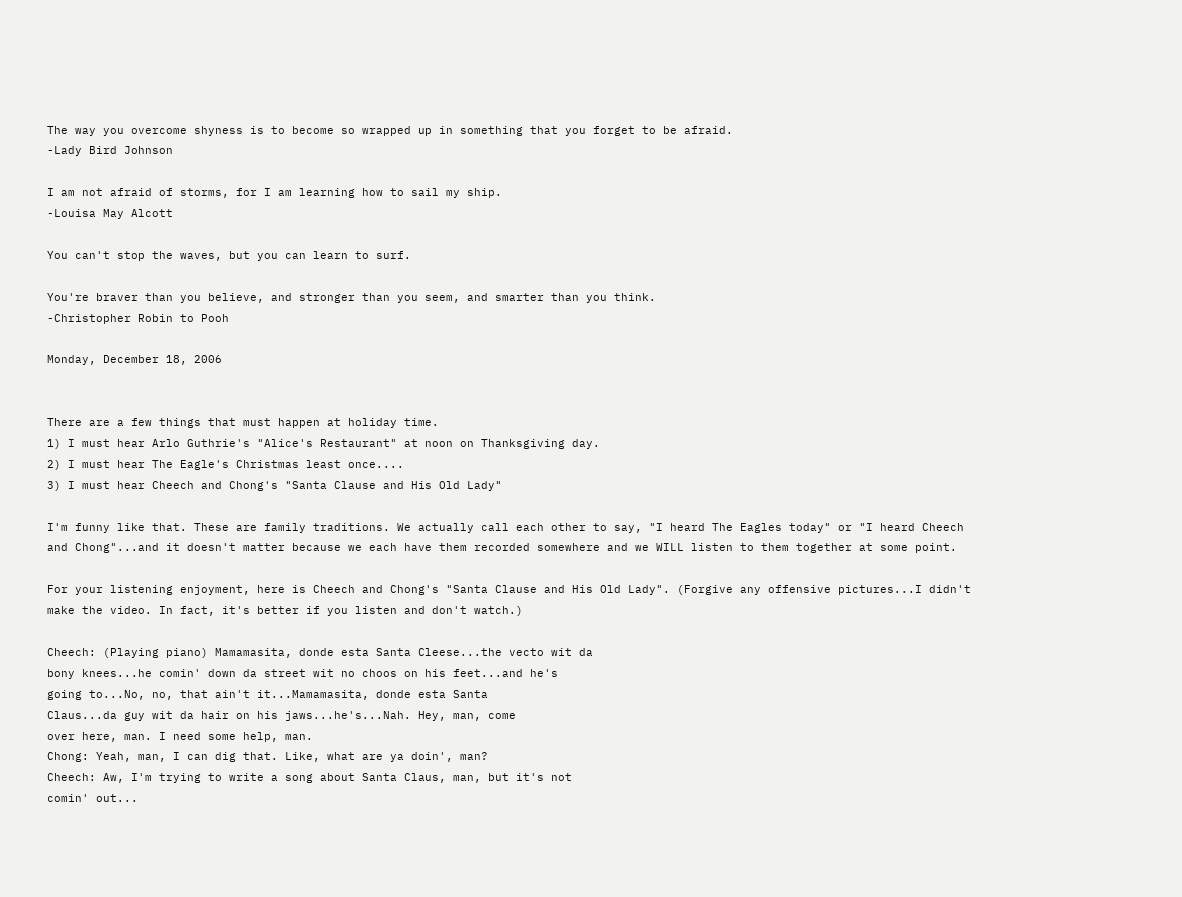The way you overcome shyness is to become so wrapped up in something that you forget to be afraid.
-Lady Bird Johnson

I am not afraid of storms, for I am learning how to sail my ship.
-Louisa May Alcott

You can't stop the waves, but you can learn to surf.

You're braver than you believe, and stronger than you seem, and smarter than you think.
-Christopher Robin to Pooh

Monday, December 18, 2006


There are a few things that must happen at holiday time.
1) I must hear Arlo Guthrie's "Alice's Restaurant" at noon on Thanksgiving day.
2) I must hear The Eagle's Christmas least once....
3) I must hear Cheech and Chong's "Santa Clause and His Old Lady"

I'm funny like that. These are family traditions. We actually call each other to say, "I heard The Eagles today" or "I heard Cheech and Chong"...and it doesn't matter because we each have them recorded somewhere and we WILL listen to them together at some point.

For your listening enjoyment, here is Cheech and Chong's "Santa Clause and His Old Lady". (Forgive any offensive pictures...I didn't make the video. In fact, it's better if you listen and don't watch.)

Cheech: (Playing piano) Mamamasita, donde esta Santa Cleese...the vecto wit da
bony knees...he comin' down da street wit no choos on his feet...and he's
going to...No, no, that ain't it...Mamamasita, donde esta Santa
Claus...da guy wit da hair on his jaws...he's...Nah. Hey, man, come
over here, man. I need some help, man.
Chong: Yeah, man, I can dig that. Like, what are ya doin', man?
Cheech: Aw, I'm trying to write a song about Santa Claus, man, but it's not
comin' out...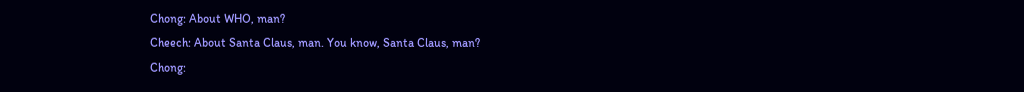Chong: About WHO, man?
Cheech: About Santa Claus, man. You know, Santa Claus, man?
Chong: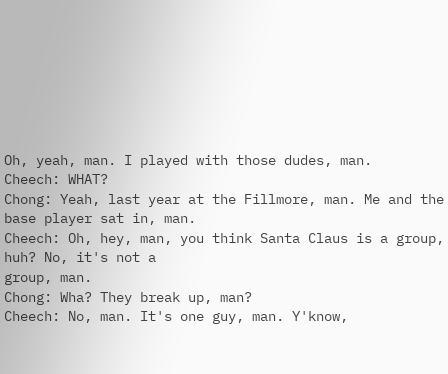Oh, yeah, man. I played with those dudes, man.
Cheech: WHAT?
Chong: Yeah, last year at the Fillmore, man. Me and the base player sat in, man.
Cheech: Oh, hey, man, you think Santa Claus is a group, huh? No, it's not a
group, man.
Chong: Wha? They break up, man?
Cheech: No, man. It's one guy, man. Y'know,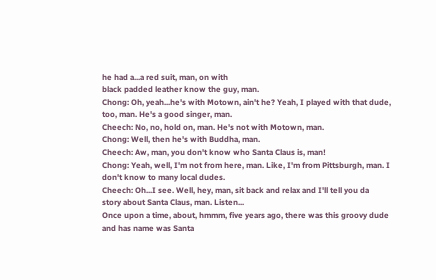he had a...a red suit, man, on with
black padded leather know the guy, man.
Chong: Oh, yeah...he's with Motown, ain't he? Yeah, I played with that dude,
too, man. He's a good singer, man.
Cheech: No, no, hold on, man. He's not with Motown, man.
Chong: Well, then he's with Buddha, man.
Cheech: Aw, man, you don't know who Santa Claus is, man!
Chong: Yeah, well, I'm not from here, man. Like, I'm from Pittsburgh, man. I
don't know to many local dudes.
Cheech: Oh...I see. Well, hey, man, sit back and relax and I'll tell you da
story about Santa Claus, man. Listen...
Once upon a time, about, hmmm, five years ago, there was this groovy dude
and has name was Santa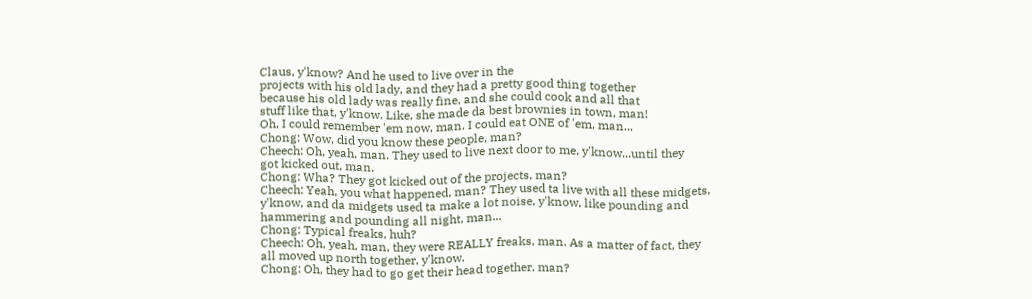Claus, y'know? And he used to live over in the
projects with his old lady, and they had a pretty good thing together
because his old lady was really fine, and she could cook and all that
stuff like that, y'know. Like, she made da best brownies in town, man!
Oh, I could remember 'em now, man. I could eat ONE of 'em, man...
Chong: Wow, did you know these people, man?
Cheech: Oh, yeah, man. They used to live next door to me, y'know...until they
got kicked out, man.
Chong: Wha? They got kicked out of the projects, man?
Cheech: Yeah, you what happened, man? They used ta live with all these midgets,
y'know, and da midgets used ta make a lot noise, y'know, like pounding and
hammering and pounding all night, man...
Chong: Typical freaks, huh?
Cheech: Oh, yeah, man, they were REALLY freaks, man. As a matter of fact, they
all moved up north together, y'know.
Chong: Oh, they had to go get their head together, man?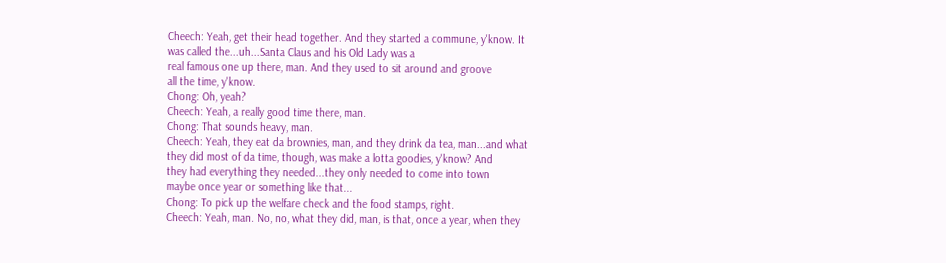Cheech: Yeah, get their head together. And they started a commune, y'know. It
was called the...uh...Santa Claus and his Old Lady was a
real famous one up there, man. And they used to sit around and groove
all the time, y'know.
Chong: Oh, yeah?
Cheech: Yeah, a really good time there, man.
Chong: That sounds heavy, man.
Cheech: Yeah, they eat da brownies, man, and they drink da tea, man...and what
they did most of da time, though, was make a lotta goodies, y'know? And
they had everything they needed...they only needed to come into town
maybe once year or something like that...
Chong: To pick up the welfare check and the food stamps, right.
Cheech: Yeah, man. No, no, what they did, man, is that, once a year, when they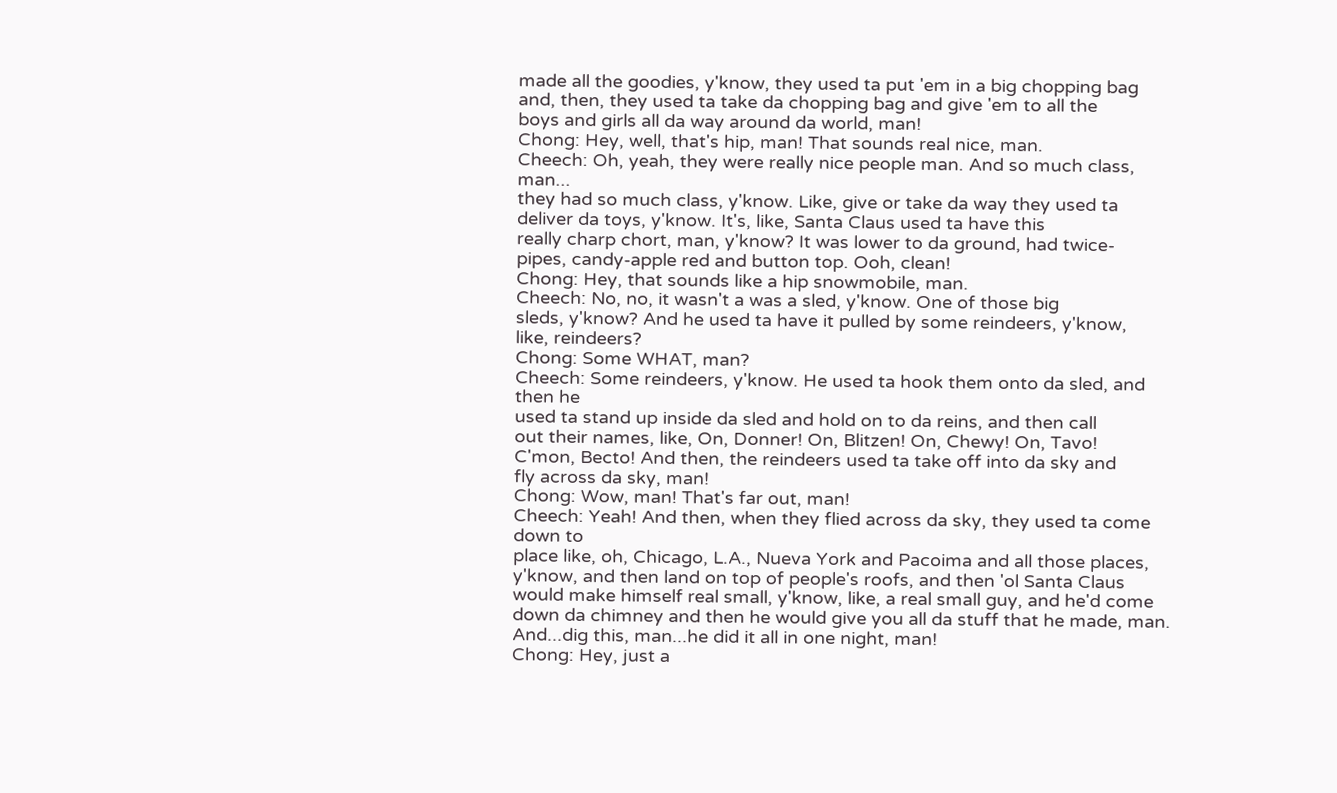made all the goodies, y'know, they used ta put 'em in a big chopping bag
and, then, they used ta take da chopping bag and give 'em to all the
boys and girls all da way around da world, man!
Chong: Hey, well, that's hip, man! That sounds real nice, man.
Cheech: Oh, yeah, they were really nice people man. And so much class, man...
they had so much class, y'know. Like, give or take da way they used ta
deliver da toys, y'know. It's, like, Santa Claus used ta have this
really charp chort, man, y'know? It was lower to da ground, had twice-
pipes, candy-apple red and button top. Ooh, clean!
Chong: Hey, that sounds like a hip snowmobile, man.
Cheech: No, no, it wasn't a was a sled, y'know. One of those big
sleds, y'know? And he used ta have it pulled by some reindeers, y'know,
like, reindeers?
Chong: Some WHAT, man?
Cheech: Some reindeers, y'know. He used ta hook them onto da sled, and then he
used ta stand up inside da sled and hold on to da reins, and then call
out their names, like, On, Donner! On, Blitzen! On, Chewy! On, Tavo!
C'mon, Becto! And then, the reindeers used ta take off into da sky and
fly across da sky, man!
Chong: Wow, man! That's far out, man!
Cheech: Yeah! And then, when they flied across da sky, they used ta come down to
place like, oh, Chicago, L.A., Nueva York and Pacoima and all those places,
y'know, and then land on top of people's roofs, and then 'ol Santa Claus
would make himself real small, y'know, like, a real small guy, and he'd come
down da chimney and then he would give you all da stuff that he made, man.
And...dig this, man...he did it all in one night, man!
Chong: Hey, just a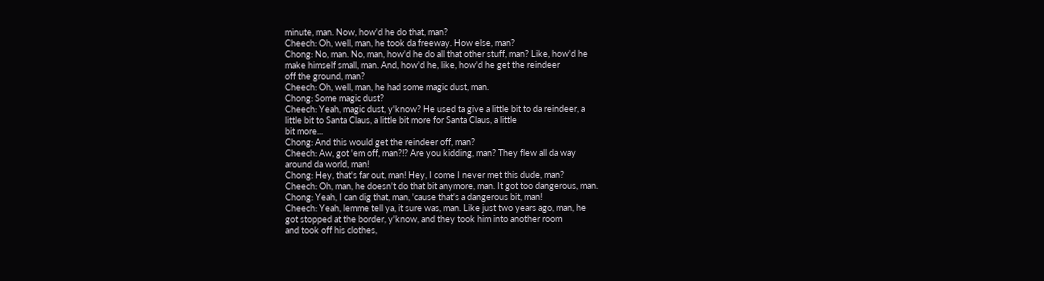minute, man. Now, how'd he do that, man?
Cheech: Oh, well, man, he took da freeway. How else, man?
Chong: No, man. No, man, how'd he do all that other stuff, man? Like, how'd he
make himself small, man. And, how'd he, like, how'd he get the reindeer
off the ground, man?
Cheech: Oh, well, man, he had some magic dust, man.
Chong: Some magic dust?
Cheech: Yeah, magic dust, y'know? He used ta give a little bit to da reindeer, a
little bit to Santa Claus, a little bit more for Santa Claus, a little
bit more...
Chong: And this would get the reindeer off, man?
Cheech: Aw, got 'em off, man?!? Are you kidding, man? They flew all da way
around da world, man!
Chong: Hey, that's far out, man! Hey, I come I never met this dude, man?
Cheech: Oh, man, he doesn't do that bit anymore, man. It got too dangerous, man.
Chong: Yeah, I can dig that, man, 'cause that's a dangerous bit, man!
Cheech: Yeah, lemme tell ya, it sure was, man. Like just two years ago, man, he
got stopped at the border, y'know, and they took him into another room
and took off his clothes,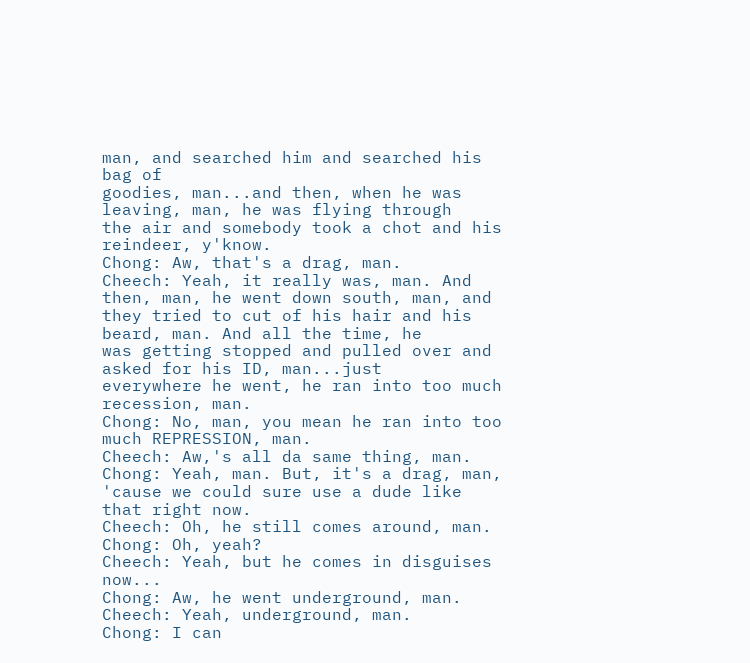man, and searched him and searched his bag of
goodies, man...and then, when he was leaving, man, he was flying through
the air and somebody took a chot and his reindeer, y'know.
Chong: Aw, that's a drag, man.
Cheech: Yeah, it really was, man. And then, man, he went down south, man, and
they tried to cut of his hair and his beard, man. And all the time, he
was getting stopped and pulled over and asked for his ID, man...just
everywhere he went, he ran into too much recession, man.
Chong: No, man, you mean he ran into too much REPRESSION, man.
Cheech: Aw,'s all da same thing, man.
Chong: Yeah, man. But, it's a drag, man, 'cause we could sure use a dude like
that right now.
Cheech: Oh, he still comes around, man.
Chong: Oh, yeah?
Cheech: Yeah, but he comes in disguises now...
Chong: Aw, he went underground, man.
Cheech: Yeah, underground, man.
Chong: I can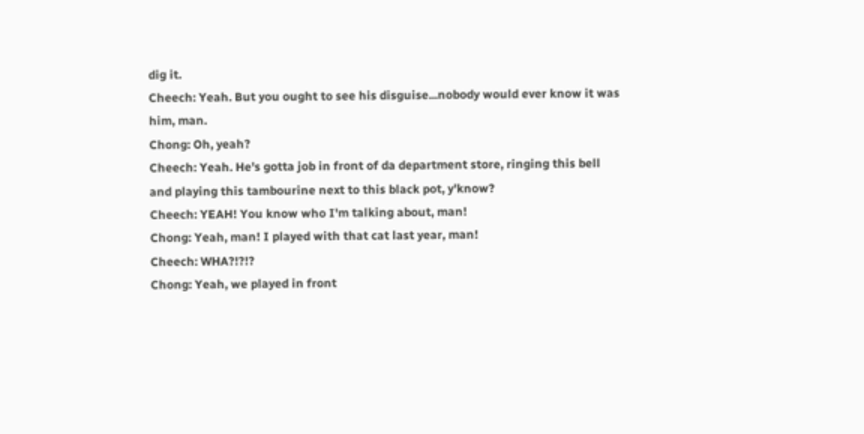dig it.
Cheech: Yeah. But you ought to see his disguise...nobody would ever know it was
him, man.
Chong: Oh, yeah?
Cheech: Yeah. He's gotta job in front of da department store, ringing this bell
and playing this tambourine next to this black pot, y'know?
Cheech: YEAH! You know who I'm talking about, man!
Chong: Yeah, man! I played with that cat last year, man!
Cheech: WHA?!?!?
Chong: Yeah, we played in front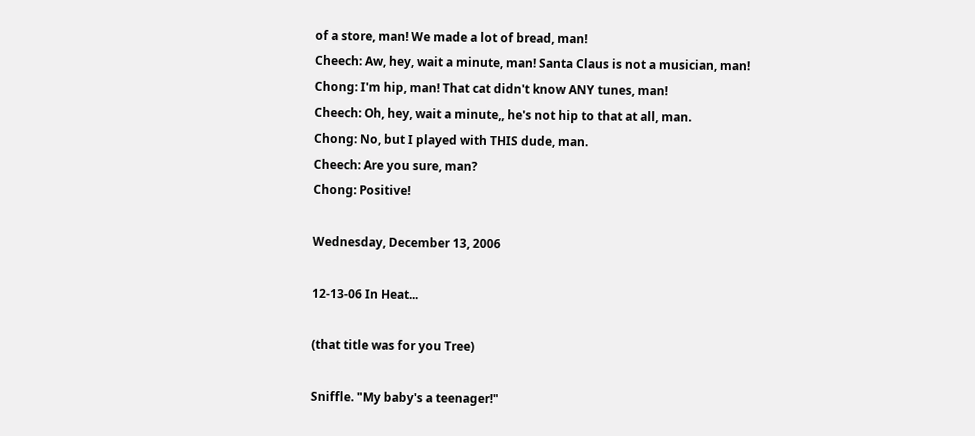of a store, man! We made a lot of bread, man!
Cheech: Aw, hey, wait a minute, man! Santa Claus is not a musician, man!
Chong: I'm hip, man! That cat didn't know ANY tunes, man!
Cheech: Oh, hey, wait a minute,, he's not hip to that at all, man.
Chong: No, but I played with THIS dude, man.
Cheech: Are you sure, man?
Chong: Positive!

Wednesday, December 13, 2006

12-13-06 In Heat...

(that title was for you Tree)

Sniffle. "My baby's a teenager!"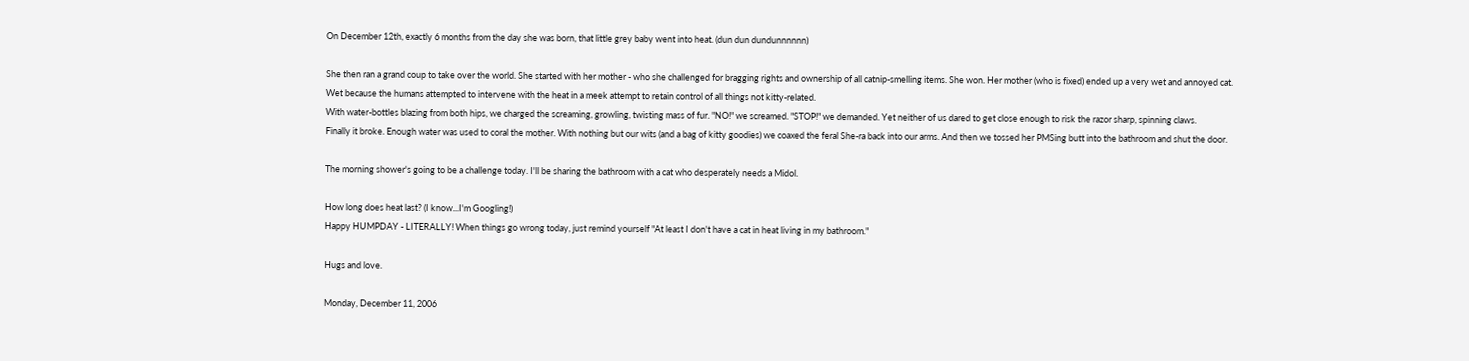On December 12th, exactly 6 months from the day she was born, that little grey baby went into heat. (dun dun dundunnnnnn)

She then ran a grand coup to take over the world. She started with her mother - who she challenged for bragging rights and ownership of all catnip-smelling items. She won. Her mother (who is fixed) ended up a very wet and annoyed cat. Wet because the humans attempted to intervene with the heat in a meek attempt to retain control of all things not kitty-related.
With water-bottles blazing from both hips, we charged the screaming, growling, twisting mass of fur. "NO!" we screamed. "STOP!" we demanded. Yet neither of us dared to get close enough to risk the razor sharp, spinning claws.
Finally it broke. Enough water was used to coral the mother. With nothing but our wits (and a bag of kitty goodies) we coaxed the feral She-ra back into our arms. And then we tossed her PMSing butt into the bathroom and shut the door.

The morning shower's going to be a challenge today. I'll be sharing the bathroom with a cat who desperately needs a Midol.

How long does heat last? (I know...I'm Googling!)
Happy HUMPDAY - LITERALLY! When things go wrong today, just remind yourself "At least I don't have a cat in heat living in my bathroom."

Hugs and love.

Monday, December 11, 2006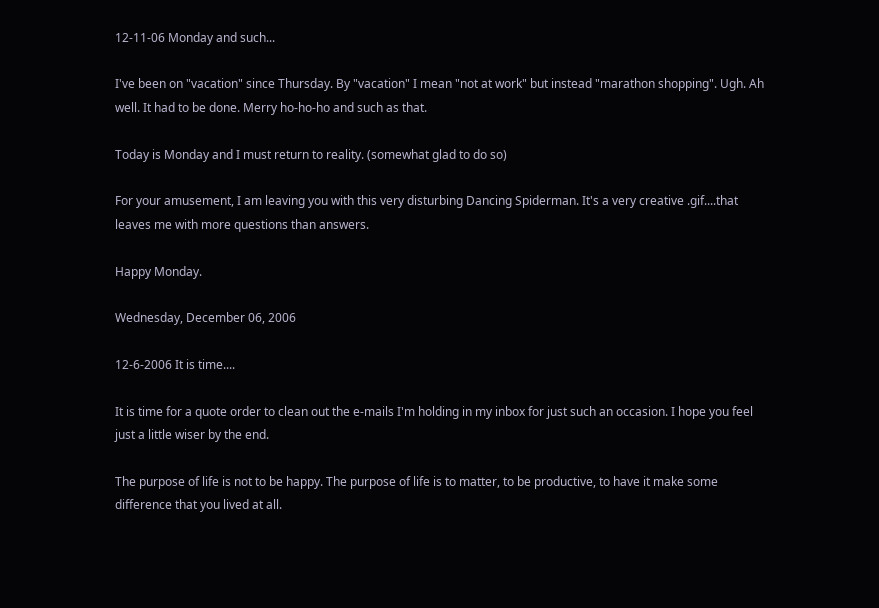12-11-06 Monday and such...

I've been on "vacation" since Thursday. By "vacation" I mean "not at work" but instead "marathon shopping". Ugh. Ah well. It had to be done. Merry ho-ho-ho and such as that.

Today is Monday and I must return to reality. (somewhat glad to do so)

For your amusement, I am leaving you with this very disturbing Dancing Spiderman. It's a very creative .gif....that leaves me with more questions than answers.

Happy Monday.

Wednesday, December 06, 2006

12-6-2006 It is time....

It is time for a quote order to clean out the e-mails I'm holding in my inbox for just such an occasion. I hope you feel just a little wiser by the end.

The purpose of life is not to be happy. The purpose of life is to matter, to be productive, to have it make some difference that you lived at all.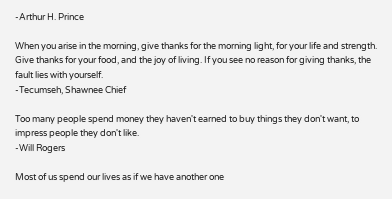-Arthur H. Prince

When you arise in the morning, give thanks for the morning light, for your life and strength. Give thanks for your food, and the joy of living. If you see no reason for giving thanks, the fault lies with yourself.
-Tecumseh, Shawnee Chief

Too many people spend money they haven't earned to buy things they don't want, to impress people they don't like.
-Will Rogers

Most of us spend our lives as if we have another one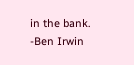in the bank.
-Ben Irwin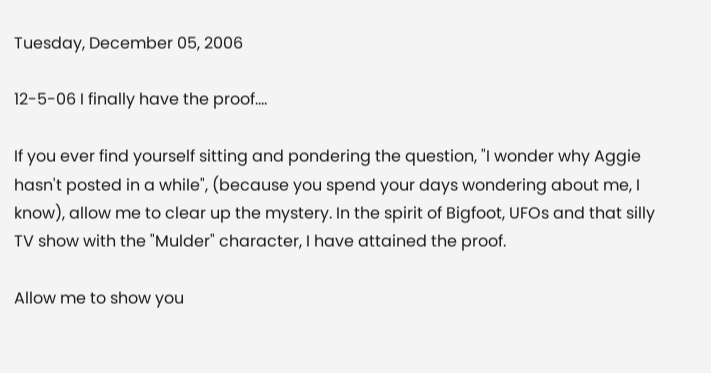Tuesday, December 05, 2006

12-5-06 I finally have the proof....

If you ever find yourself sitting and pondering the question, "I wonder why Aggie hasn't posted in a while", (because you spend your days wondering about me, I know), allow me to clear up the mystery. In the spirit of Bigfoot, UFOs and that silly TV show with the "Mulder" character, I have attained the proof.

Allow me to show you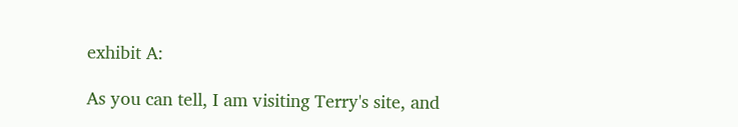exhibit A:

As you can tell, I am visiting Terry's site, and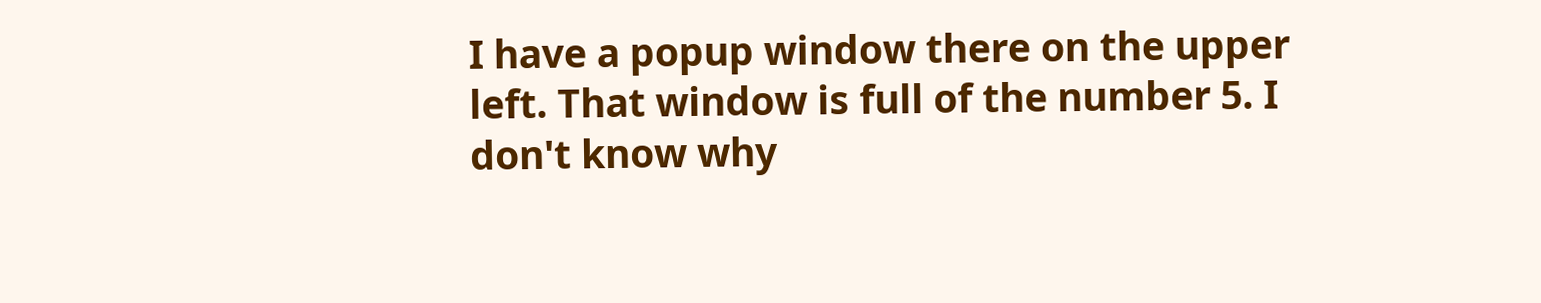I have a popup window there on the upper left. That window is full of the number 5. I don't know why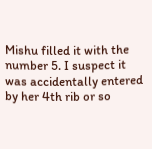Mishu filled it with the number 5. I suspect it was accidentally entered by her 4th rib or so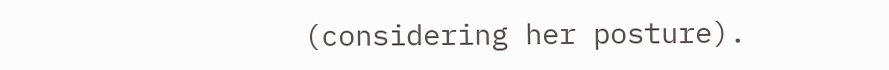(considering her posture).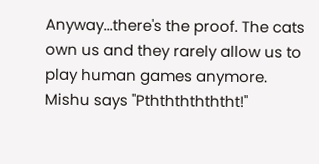Anyway...there's the proof. The cats own us and they rarely allow us to play human games anymore.
Mishu says "Pththththththt!"